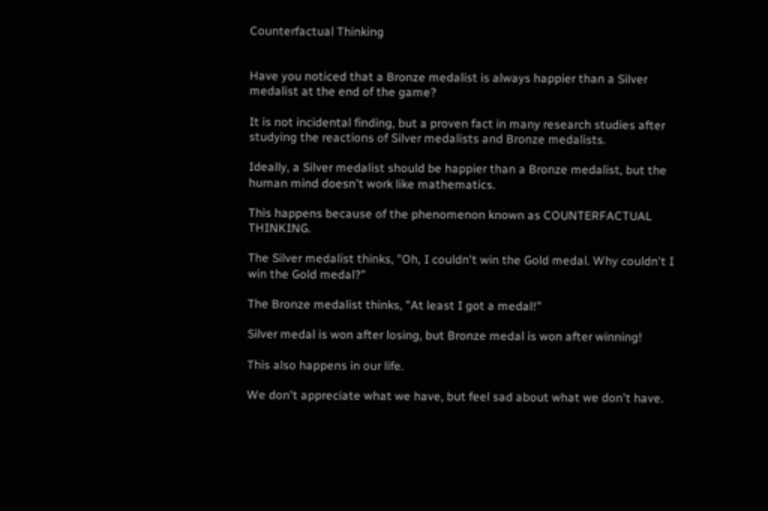Counterfactual Thinking


Have you noticed that a Bronze medalist is always happier than a Silver medalist at the end of the game?

It is not incidental finding, but a proven fact in many research studies after studying the reactions of Silver medalists and Bronze medalists.

Ideally, a Silver medalist should be happier than a Bronze medalist, but the human mind doesn't work like mathematics.

This happens because of the phenomenon known as COUNTERFACTUAL THINKING.

The Silver medalist thinks, "Oh, I couldn't win the Gold medal. Why couldn't I win the Gold medal?"

The Bronze medalist thinks, "At least I got a medal!"

Silver medal is won after losing, but Bronze medal is won after winning!

This also happens in our life.

We don't appreciate what we have, but feel sad about what we don't have.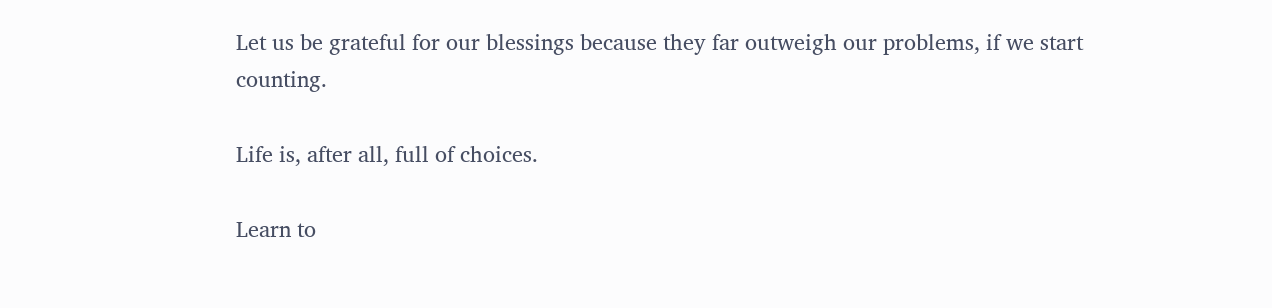Let us be grateful for our blessings because they far outweigh our problems, if we start counting.

Life is, after all, full of choices.

Learn to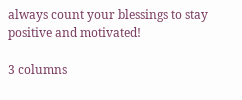always count your blessings to stay positive and motivated!

3 columns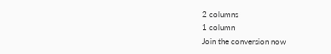2 columns
1 column
Join the conversion now